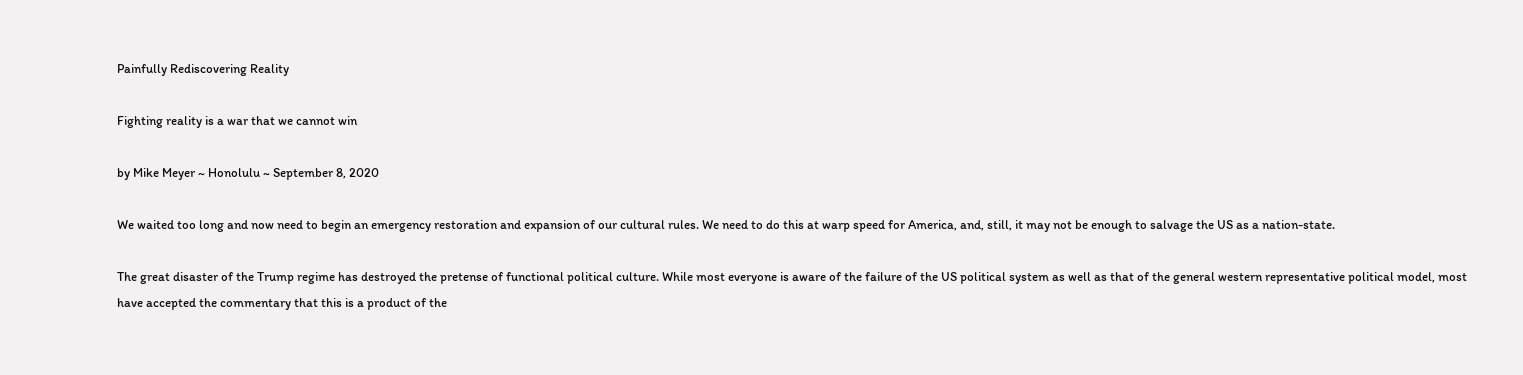Painfully Rediscovering Reality

Fighting reality is a war that we cannot win

by Mike Meyer ~ Honolulu ~ September 8, 2020

We waited too long and now need to begin an emergency restoration and expansion of our cultural rules. We need to do this at warp speed for America, and, still, it may not be enough to salvage the US as a nation-state.

The great disaster of the Trump regime has destroyed the pretense of functional political culture. While most everyone is aware of the failure of the US political system as well as that of the general western representative political model, most have accepted the commentary that this is a product of the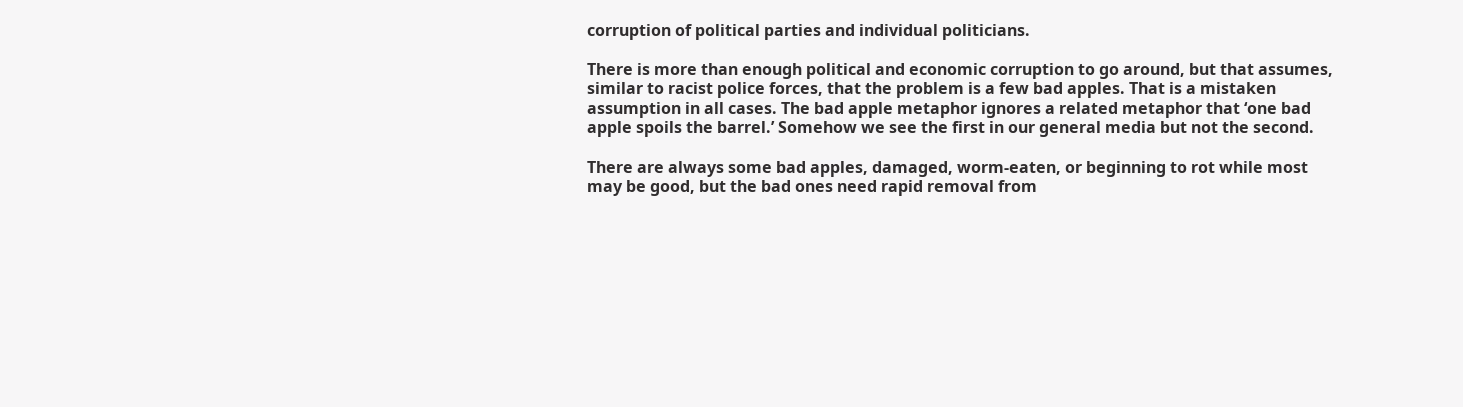corruption of political parties and individual politicians.

There is more than enough political and economic corruption to go around, but that assumes, similar to racist police forces, that the problem is a few bad apples. That is a mistaken assumption in all cases. The bad apple metaphor ignores a related metaphor that ‘one bad apple spoils the barrel.’ Somehow we see the first in our general media but not the second.

There are always some bad apples, damaged, worm-eaten, or beginning to rot while most may be good, but the bad ones need rapid removal from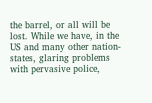the barrel, or all will be lost. While we have, in the US and many other nation-states, glaring problems with pervasive police,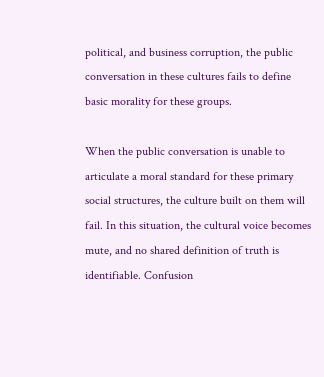political, and business corruption, the public conversation in these cultures fails to define basic morality for these groups.

When the public conversation is unable to articulate a moral standard for these primary social structures, the culture built on them will fail. In this situation, the cultural voice becomes mute, and no shared definition of truth is identifiable. Confusion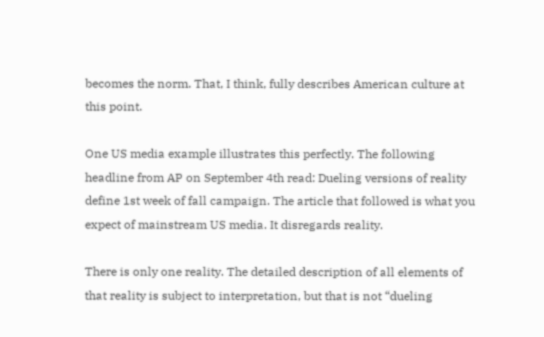becomes the norm. That, I think, fully describes American culture at this point.

One US media example illustrates this perfectly. The following headline from AP on September 4th read: Dueling versions of reality define 1st week of fall campaign. The article that followed is what you expect of mainstream US media. It disregards reality.

There is only one reality. The detailed description of all elements of that reality is subject to interpretation, but that is not “dueling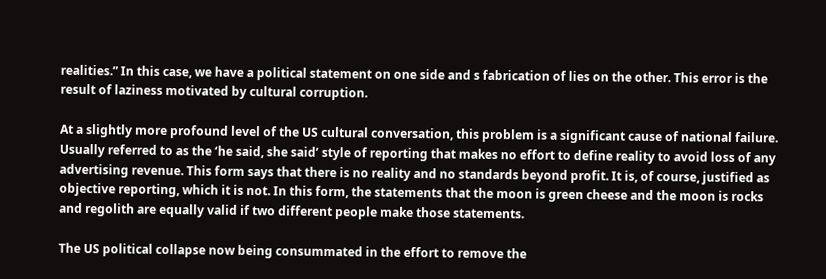realities.” In this case, we have a political statement on one side and s fabrication of lies on the other. This error is the result of laziness motivated by cultural corruption.

At a slightly more profound level of the US cultural conversation, this problem is a significant cause of national failure. Usually referred to as the ‘he said, she said’ style of reporting that makes no effort to define reality to avoid loss of any advertising revenue. This form says that there is no reality and no standards beyond profit. It is, of course, justified as objective reporting, which it is not. In this form, the statements that the moon is green cheese and the moon is rocks and regolith are equally valid if two different people make those statements.

The US political collapse now being consummated in the effort to remove the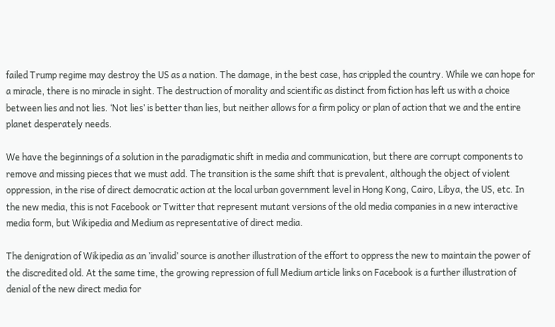failed Trump regime may destroy the US as a nation. The damage, in the best case, has crippled the country. While we can hope for a miracle, there is no miracle in sight. The destruction of morality and scientific as distinct from fiction has left us with a choice between lies and not lies. ‘Not lies’ is better than lies, but neither allows for a firm policy or plan of action that we and the entire planet desperately needs.

We have the beginnings of a solution in the paradigmatic shift in media and communication, but there are corrupt components to remove and missing pieces that we must add. The transition is the same shift that is prevalent, although the object of violent oppression, in the rise of direct democratic action at the local urban government level in Hong Kong, Cairo, Libya, the US, etc. In the new media, this is not Facebook or Twitter that represent mutant versions of the old media companies in a new interactive media form, but Wikipedia and Medium as representative of direct media.

The denigration of Wikipedia as an ’invalid’ source is another illustration of the effort to oppress the new to maintain the power of the discredited old. At the same time, the growing repression of full Medium article links on Facebook is a further illustration of denial of the new direct media for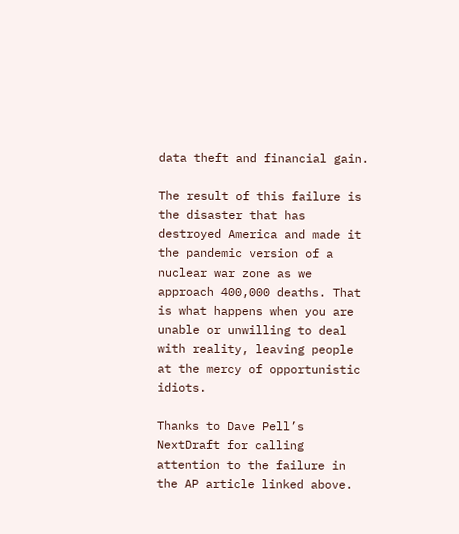data theft and financial gain.

The result of this failure is the disaster that has destroyed America and made it the pandemic version of a nuclear war zone as we approach 400,000 deaths. That is what happens when you are unable or unwilling to deal with reality, leaving people at the mercy of opportunistic idiots.

Thanks to Dave Pell’s NextDraft for calling attention to the failure in the AP article linked above.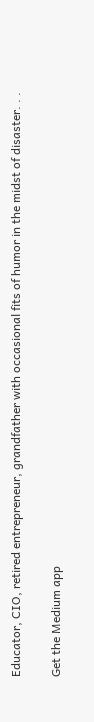Educator, CIO, retired entrepreneur, grandfather with occasional fits of humor in the midst of disaster. . .

Get the Medium app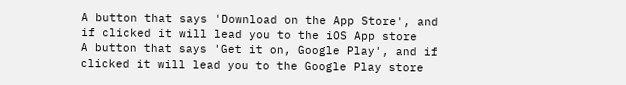A button that says 'Download on the App Store', and if clicked it will lead you to the iOS App store
A button that says 'Get it on, Google Play', and if clicked it will lead you to the Google Play store